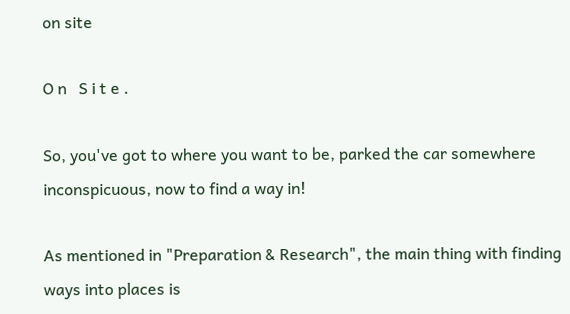on site

O n   S i t e .

So, you've got to where you want to be, parked the car somewhere inconspicuous, now to find a way in!

As mentioned in "Preparation & Research", the main thing with finding ways into places is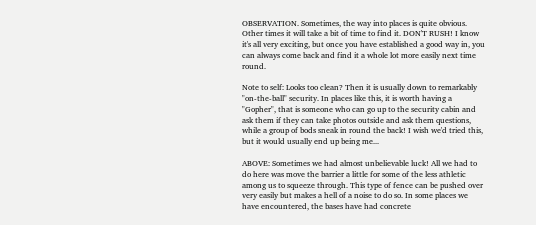OBSERVATION. Sometimes, the way into places is quite obvious. Other times it will take a bit of time to find it. DON'T RUSH! I know it's all very exciting, but once you have established a good way in, you can always come back and find it a whole lot more easily next time round.

Note to self: Looks too clean? Then it is usually down to remarkably "on-the-ball" security. In places like this, it is worth having a "Gopher", that is someone who can go up to the security cabin and ask them if they can take photos outside and ask them questions, while a group of bods sneak in round the back! I wish we'd tried this, but it would usually end up being me...

ABOVE: Sometimes we had almost unbelievable luck! All we had to do here was move the barrier a little for some of the less athletic among us to squeeze through. This type of fence can be pushed over very easily but makes a hell of a noise to do so. In some places we have encountered, the bases have had concrete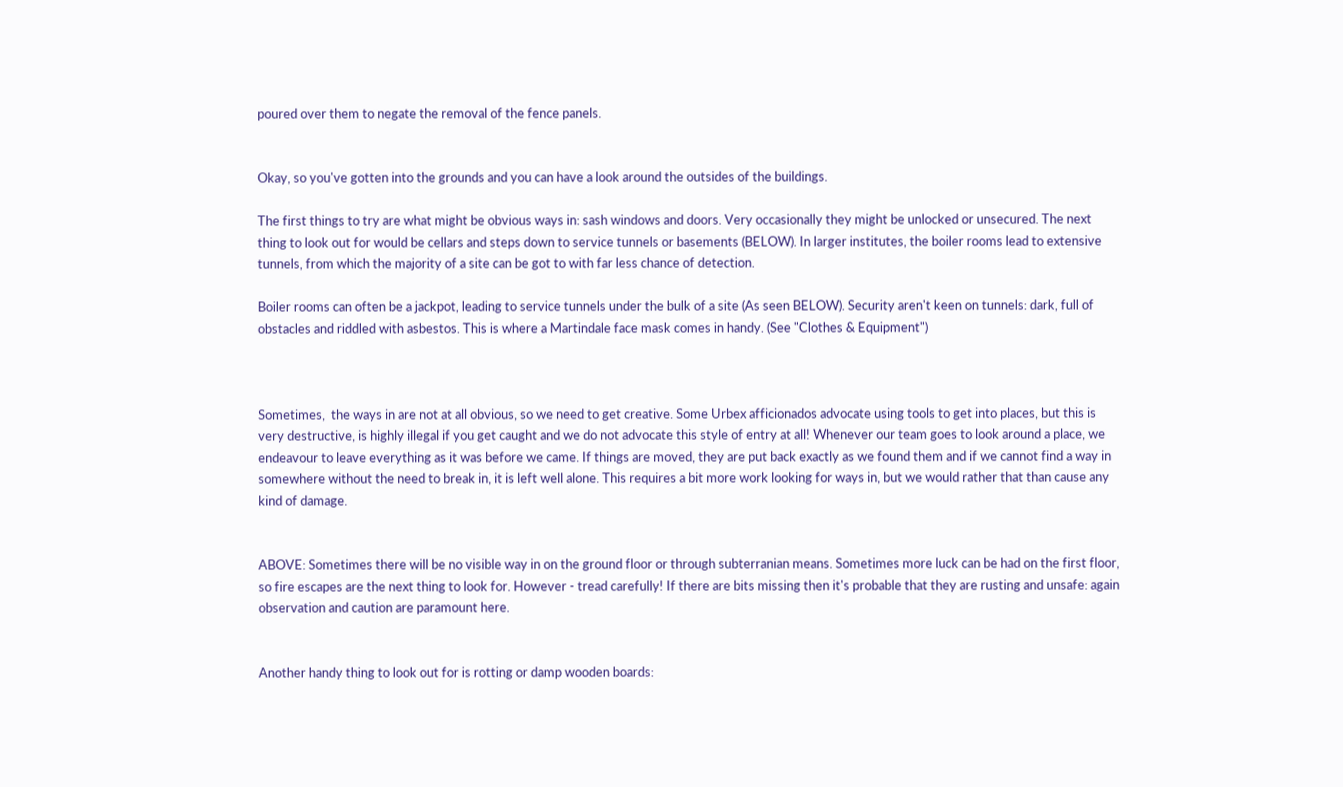poured over them to negate the removal of the fence panels.


Okay, so you've gotten into the grounds and you can have a look around the outsides of the buildings.

The first things to try are what might be obvious ways in: sash windows and doors. Very occasionally they might be unlocked or unsecured. The next thing to look out for would be cellars and steps down to service tunnels or basements (BELOW). In larger institutes, the boiler rooms lead to extensive tunnels, from which the majority of a site can be got to with far less chance of detection.

Boiler rooms can often be a jackpot, leading to service tunnels under the bulk of a site (As seen BELOW). Security aren't keen on tunnels: dark, full of obstacles and riddled with asbestos. This is where a Martindale face mask comes in handy. (See "Clothes & Equipment")



Sometimes,  the ways in are not at all obvious, so we need to get creative. Some Urbex afficionados advocate using tools to get into places, but this is very destructive, is highly illegal if you get caught and we do not advocate this style of entry at all! Whenever our team goes to look around a place, we endeavour to leave everything as it was before we came. If things are moved, they are put back exactly as we found them and if we cannot find a way in somewhere without the need to break in, it is left well alone. This requires a bit more work looking for ways in, but we would rather that than cause any kind of damage.


ABOVE: Sometimes there will be no visible way in on the ground floor or through subterranian means. Sometimes more luck can be had on the first floor, so fire escapes are the next thing to look for. However - tread carefully! If there are bits missing then it's probable that they are rusting and unsafe: again observation and caution are paramount here.


Another handy thing to look out for is rotting or damp wooden boards: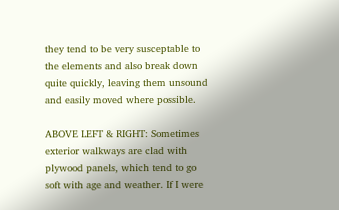they tend to be very susceptable to the elements and also break down quite quickly, leaving them unsound and easily moved where possible.

ABOVE LEFT & RIGHT: Sometimes exterior walkways are clad with plywood panels, which tend to go soft with age and weather. If I were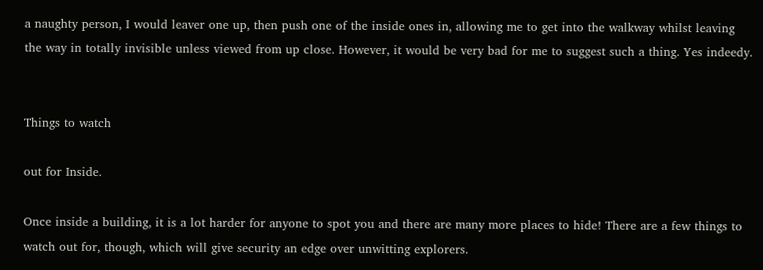a naughty person, I would leaver one up, then push one of the inside ones in, allowing me to get into the walkway whilst leaving the way in totally invisible unless viewed from up close. However, it would be very bad for me to suggest such a thing. Yes indeedy.


Things to watch

out for Inside.

Once inside a building, it is a lot harder for anyone to spot you and there are many more places to hide! There are a few things to watch out for, though, which will give security an edge over unwitting explorers.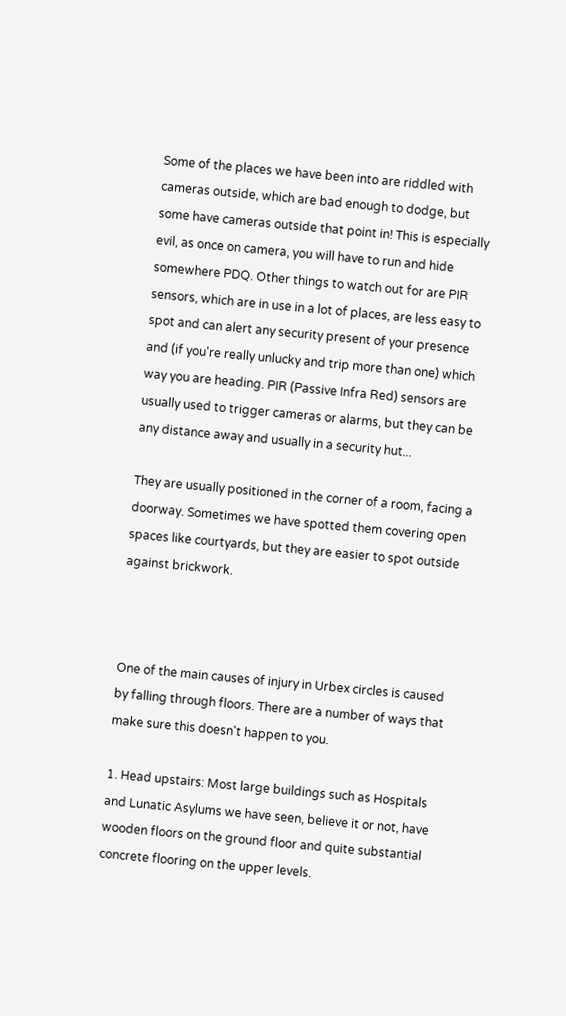Some of the places we have been into are riddled with cameras outside, which are bad enough to dodge, but some have cameras outside that point in! This is especially evil, as once on camera, you will have to run and hide somewhere PDQ. Other things to watch out for are PIR sensors, which are in use in a lot of places, are less easy to spot and can alert any security present of your presence and (if you're really unlucky and trip more than one) which way you are heading. PIR (Passive Infra Red) sensors are usually used to trigger cameras or alarms, but they can be any distance away and usually in a security hut...

They are usually positioned in the corner of a room, facing a doorway. Sometimes we have spotted them covering open spaces like courtyards, but they are easier to spot outside against brickwork.



One of the main causes of injury in Urbex circles is caused by falling through floors. There are a number of ways that make sure this doesn't happen to you.

1. Head upstairs: Most large buildings such as Hospitals and Lunatic Asylums we have seen, believe it or not, have wooden floors on the ground floor and quite substantial concrete flooring on the upper levels.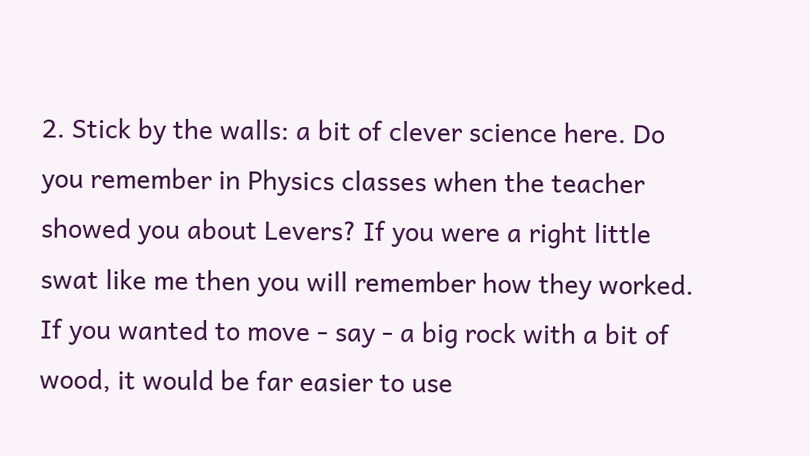2. Stick by the walls: a bit of clever science here. Do you remember in Physics classes when the teacher showed you about Levers? If you were a right little swat like me then you will remember how they worked. If you wanted to move - say - a big rock with a bit of wood, it would be far easier to use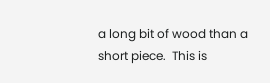a long bit of wood than a short piece.  This is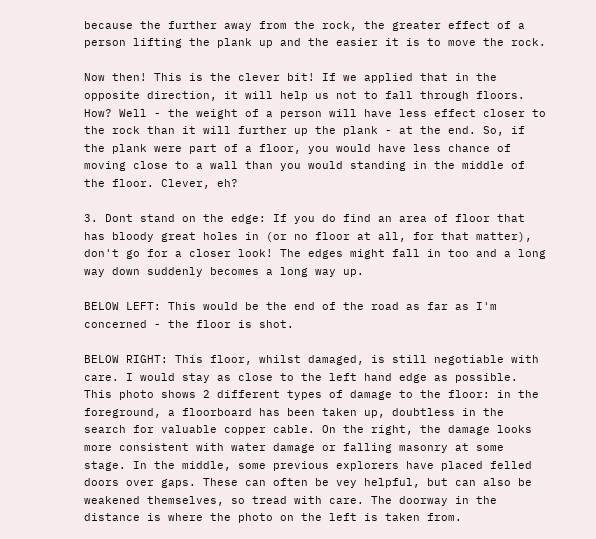because the further away from the rock, the greater effect of a person lifting the plank up and the easier it is to move the rock.

Now then! This is the clever bit! If we applied that in the opposite direction, it will help us not to fall through floors. How? Well - the weight of a person will have less effect closer to the rock than it will further up the plank - at the end. So, if the plank were part of a floor, you would have less chance of moving close to a wall than you would standing in the middle of the floor. Clever, eh?

3. Dont stand on the edge: If you do find an area of floor that has bloody great holes in (or no floor at all, for that matter), don't go for a closer look! The edges might fall in too and a long way down suddenly becomes a long way up.

BELOW LEFT: This would be the end of the road as far as I'm concerned - the floor is shot.

BELOW RIGHT: This floor, whilst damaged, is still negotiable with care. I would stay as close to the left hand edge as possible. This photo shows 2 different types of damage to the floor: in the foreground, a floorboard has been taken up, doubtless in the search for valuable copper cable. On the right, the damage looks more consistent with water damage or falling masonry at some stage. In the middle, some previous explorers have placed felled doors over gaps. These can often be vey helpful, but can also be weakened themselves, so tread with care. The doorway in the distance is where the photo on the left is taken from.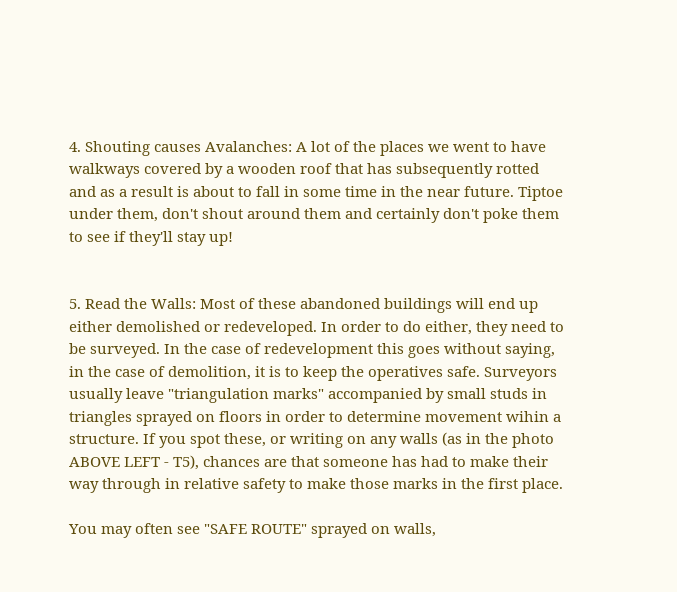4. Shouting causes Avalanches: A lot of the places we went to have walkways covered by a wooden roof that has subsequently rotted and as a result is about to fall in some time in the near future. Tiptoe under them, don't shout around them and certainly don't poke them to see if they'll stay up!


5. Read the Walls: Most of these abandoned buildings will end up either demolished or redeveloped. In order to do either, they need to be surveyed. In the case of redevelopment this goes without saying, in the case of demolition, it is to keep the operatives safe. Surveyors usually leave "triangulation marks" accompanied by small studs in triangles sprayed on floors in order to determine movement wihin a structure. If you spot these, or writing on any walls (as in the photo ABOVE LEFT - T5), chances are that someone has had to make their way through in relative safety to make those marks in the first place.

You may often see "SAFE ROUTE" sprayed on walls,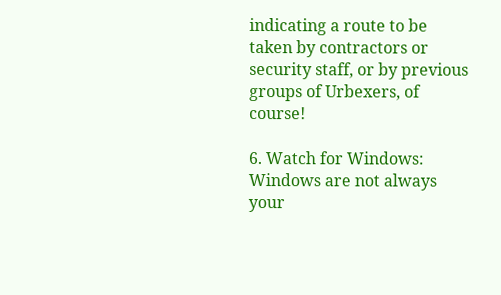indicating a route to be taken by contractors or security staff, or by previous groups of Urbexers, of course!

6. Watch for Windows: Windows are not always your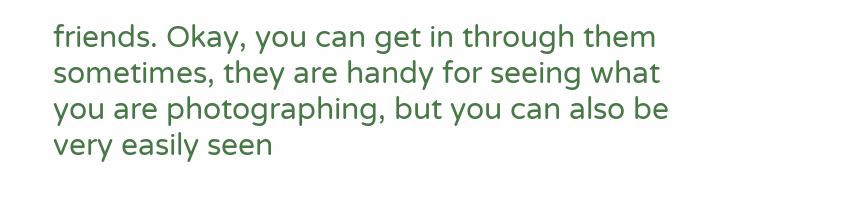friends. Okay, you can get in through them sometimes, they are handy for seeing what you are photographing, but you can also be very easily seen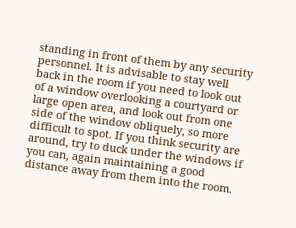standing in front of them by any security personnel. It is advisable to stay well back in the room if you need to look out of a window overlooking a courtyard or large open area, and look out from one side of the window obliquely, so more difficult to spot. If you think security are around, try to duck under the windows if you can, again maintaining a good distance away from them into the room.